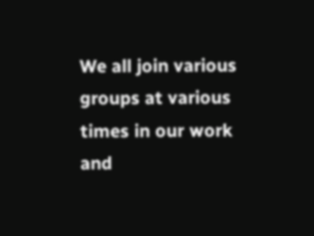We all join various groups at various times in our work and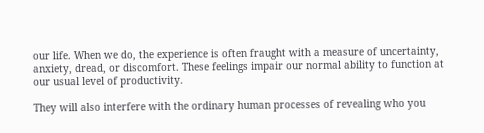our life. When we do, the experience is often fraught with a measure of uncertainty, anxiety, dread, or discomfort. These feelings impair our normal ability to function at our usual level of productivity.

They will also interfere with the ordinary human processes of revealing who you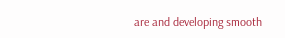are and developing smooth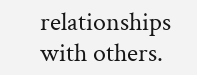relationships with others.